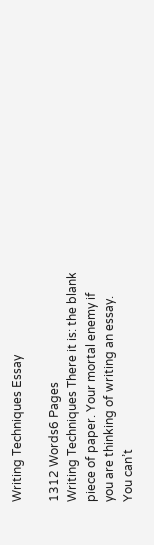Writing Techniques Essay

1312 Words6 Pages
Writing Techniques There it is: the blank piece of paper. Your mortal enemy if you are thinking of writing an essay. You can’t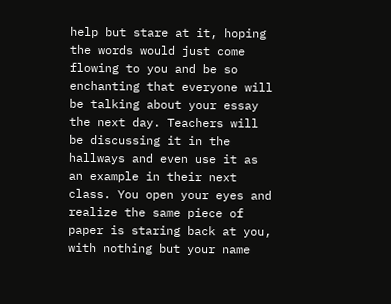help but stare at it, hoping the words would just come flowing to you and be so enchanting that everyone will be talking about your essay the next day. Teachers will be discussing it in the hallways and even use it as an example in their next class. You open your eyes and realize the same piece of paper is staring back at you, with nothing but your name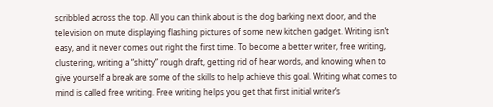scribbled across the top. All you can think about is the dog barking next door, and the television on mute displaying flashing pictures of some new kitchen gadget. Writing isn’t easy, and it never comes out right the first time. To become a better writer, free writing, clustering, writing a “shitty” rough draft, getting rid of hear words, and knowing when to give yourself a break are some of the skills to help achieve this goal. Writing what comes to mind is called free writing. Free writing helps you get that first initial writer’s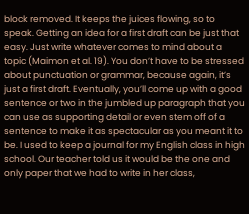block removed. It keeps the juices flowing, so to speak. Getting an idea for a first draft can be just that easy. Just write whatever comes to mind about a topic (Maimon et al. 19). You don’t have to be stressed about punctuation or grammar, because again, it’s just a first draft. Eventually, you’ll come up with a good sentence or two in the jumbled up paragraph that you can use as supporting detail or even stem off of a sentence to make it as spectacular as you meant it to be. I used to keep a journal for my English class in high school. Our teacher told us it would be the one and only paper that we had to write in her class,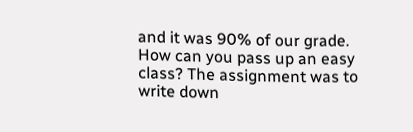and it was 90% of our grade. How can you pass up an easy class? The assignment was to write down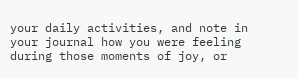your daily activities, and note in your journal how you were feeling during those moments of joy, or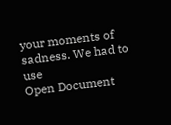your moments of sadness. We had to use
Open Document